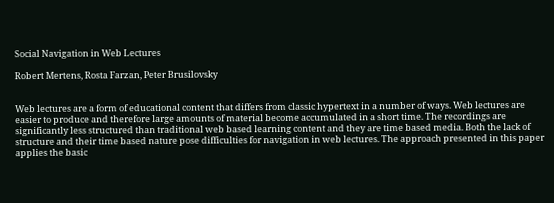Social Navigation in Web Lectures

Robert Mertens, Rosta Farzan, Peter Brusilovsky


Web lectures are a form of educational content that differs from classic hypertext in a number of ways. Web lectures are easier to produce and therefore large amounts of material become accumulated in a short time. The recordings are significantly less structured than traditional web based learning content and they are time based media. Both the lack of structure and their time based nature pose difficulties for navigation in web lectures. The approach presented in this paper applies the basic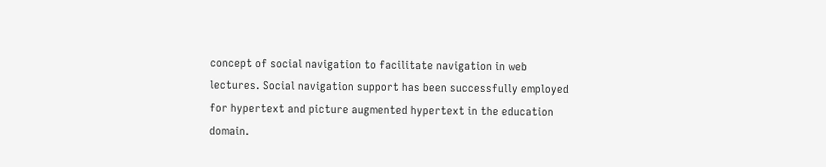concept of social navigation to facilitate navigation in web lectures. Social navigation support has been successfully employed for hypertext and picture augmented hypertext in the education domain.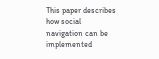This paper describes how social navigation can be implemented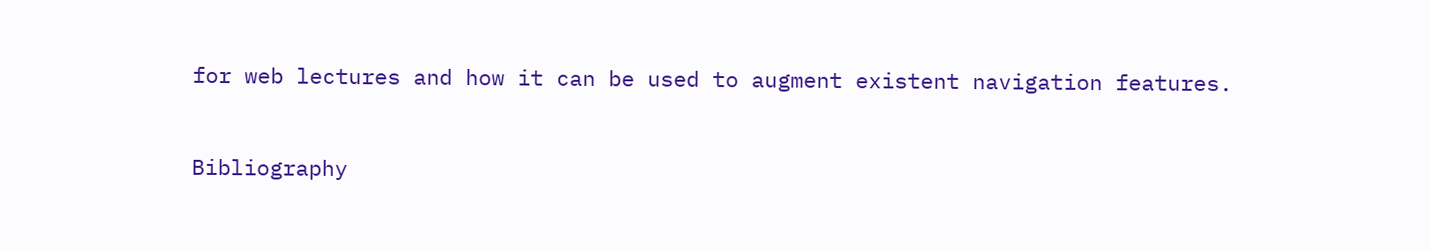for web lectures and how it can be used to augment existent navigation features.


Bibliography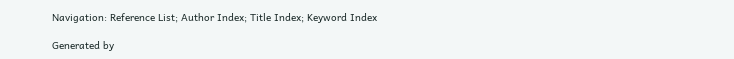Navigation: Reference List; Author Index; Title Index; Keyword Index

Generated by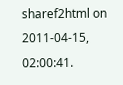sharef2html on 2011-04-15, 02:00:41.